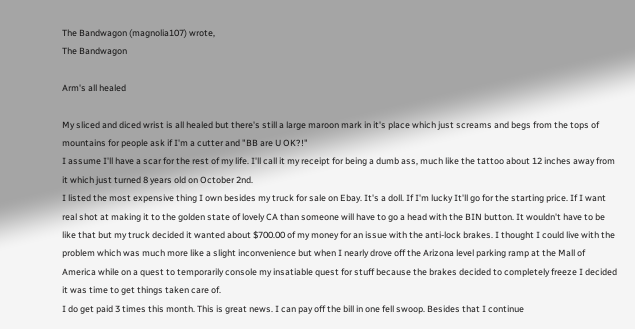The Bandwagon (magnolia107) wrote,
The Bandwagon

Arm's all healed

My sliced and diced wrist is all healed but there's still a large maroon mark in it's place which just screams and begs from the tops of mountains for people ask if I'm a cutter and "BB are U OK?!"
I assume I'll have a scar for the rest of my life. I'll call it my receipt for being a dumb ass, much like the tattoo about 12 inches away from it which just turned 8 years old on October 2nd.
I listed the most expensive thing I own besides my truck for sale on Ebay. It's a doll. If I'm lucky It'll go for the starting price. If I want real shot at making it to the golden state of lovely CA than someone will have to go a head with the BIN button. It wouldn't have to be like that but my truck decided it wanted about $700.00 of my money for an issue with the anti-lock brakes. I thought I could live with the problem which was much more like a slight inconvenience but when I nearly drove off the Arizona level parking ramp at the Mall of America while on a quest to temporarily console my insatiable quest for stuff because the brakes decided to completely freeze I decided it was time to get things taken care of.
I do get paid 3 times this month. This is great news. I can pay off the bill in one fell swoop. Besides that I continue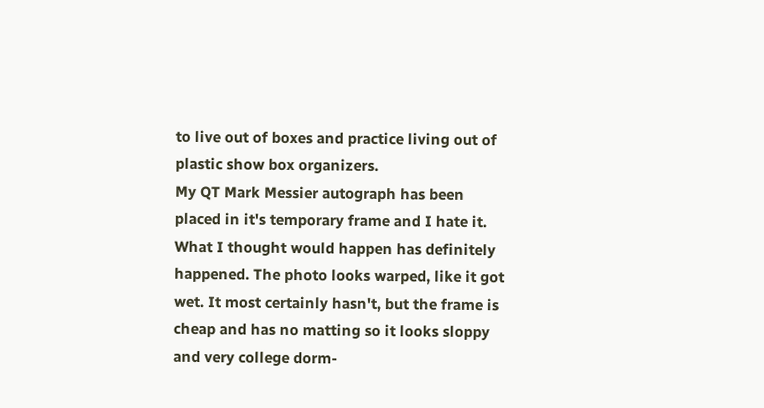to live out of boxes and practice living out of plastic show box organizers.
My QT Mark Messier autograph has been placed in it's temporary frame and I hate it. What I thought would happen has definitely happened. The photo looks warped, like it got wet. It most certainly hasn't, but the frame is cheap and has no matting so it looks sloppy and very college dorm-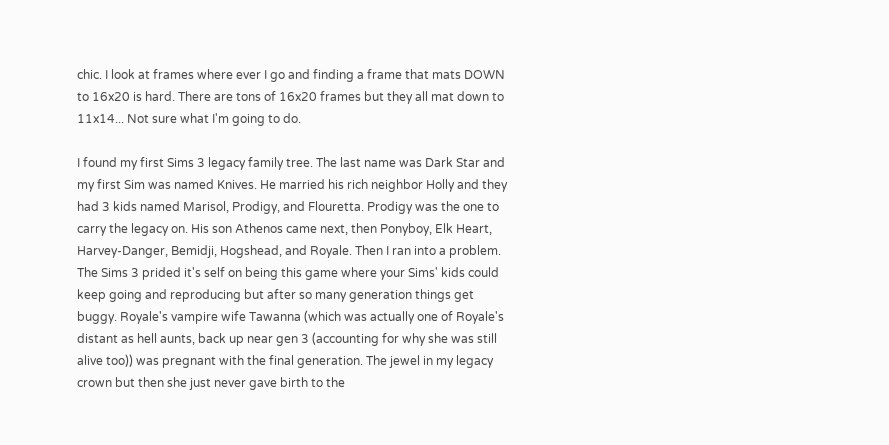chic. I look at frames where ever I go and finding a frame that mats DOWN to 16x20 is hard. There are tons of 16x20 frames but they all mat down to 11x14... Not sure what I'm going to do.

I found my first Sims 3 legacy family tree. The last name was Dark Star and my first Sim was named Knives. He married his rich neighbor Holly and they had 3 kids named Marisol, Prodigy, and Flouretta. Prodigy was the one to carry the legacy on. His son Athenos came next, then Ponyboy, Elk Heart, Harvey-Danger, Bemidji, Hogshead, and Royale. Then I ran into a problem. The Sims 3 prided it's self on being this game where your Sims' kids could keep going and reproducing but after so many generation things get buggy. Royale's vampire wife Tawanna (which was actually one of Royale's distant as hell aunts, back up near gen 3 (accounting for why she was still alive too)) was pregnant with the final generation. The jewel in my legacy crown but then she just never gave birth to the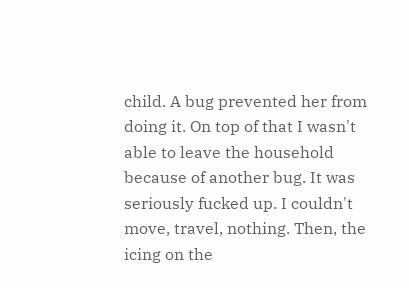child. A bug prevented her from doing it. On top of that I wasn't able to leave the household because of another bug. It was seriously fucked up. I couldn't move, travel, nothing. Then, the icing on the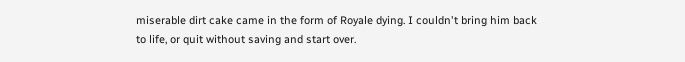miserable dirt cake came in the form of Royale dying. I couldn't bring him back to life, or quit without saving and start over.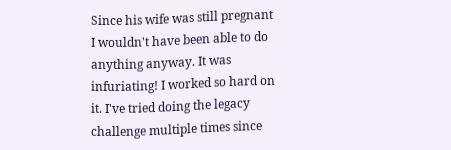Since his wife was still pregnant I wouldn't have been able to do anything anyway. It was infuriating! I worked so hard on it. I've tried doing the legacy challenge multiple times since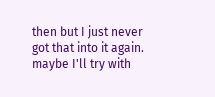then but I just never got that into it again. maybe I'll try with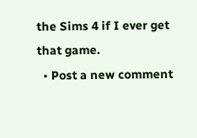the Sims 4 if I ever get that game.
  • Post a new comment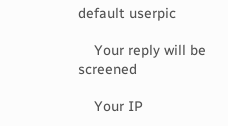default userpic

    Your reply will be screened

    Your IP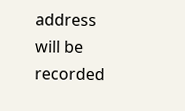address will be recorded